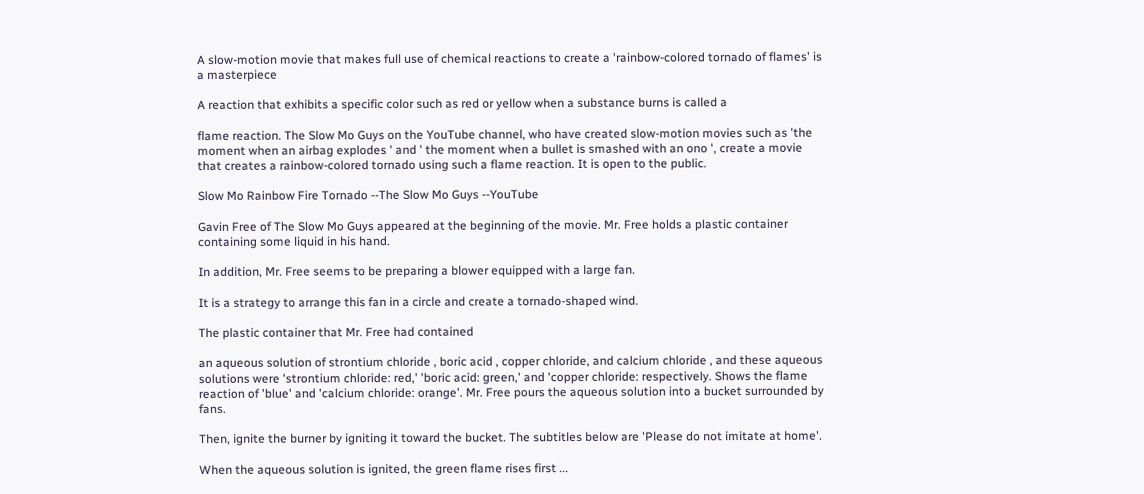A slow-motion movie that makes full use of chemical reactions to create a 'rainbow-colored tornado of flames' is a masterpiece

A reaction that exhibits a specific color such as red or yellow when a substance burns is called a

flame reaction. The Slow Mo Guys on the YouTube channel, who have created slow-motion movies such as 'the moment when an airbag explodes ' and ' the moment when a bullet is smashed with an ono ', create a movie that creates a rainbow-colored tornado using such a flame reaction. It is open to the public.

Slow Mo Rainbow Fire Tornado --The Slow Mo Guys --YouTube

Gavin Free of The Slow Mo Guys appeared at the beginning of the movie. Mr. Free holds a plastic container containing some liquid in his hand.

In addition, Mr. Free seems to be preparing a blower equipped with a large fan.

It is a strategy to arrange this fan in a circle and create a tornado-shaped wind.

The plastic container that Mr. Free had contained

an aqueous solution of strontium chloride , boric acid , copper chloride, and calcium chloride , and these aqueous solutions were 'strontium chloride: red,' 'boric acid: green,' and 'copper chloride: respectively. Shows the flame reaction of 'blue' and 'calcium chloride: orange'. Mr. Free pours the aqueous solution into a bucket surrounded by fans.

Then, ignite the burner by igniting it toward the bucket. The subtitles below are 'Please do not imitate at home'.

When the aqueous solution is ignited, the green flame rises first ...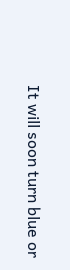It will soon turn blue or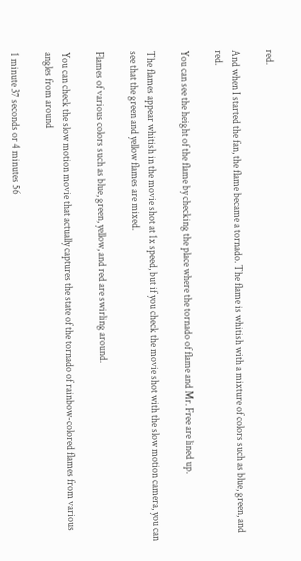red.

And when I started the fan, the flame became a tornado. The flame is whitish with a mixture of colors such as blue, green, and red.

You can see the height of the flame by checking the place where the tornado of flame and Mr. Free are lined up.

The flames appear whitish in the movie shot at 1x speed, but if you check the movie shot with the slow motion camera, you can see that the green and yellow flames are mixed.

Flames of various colors such as blue, green, yellow, and red are swirling around.

You can check the slow motion movie that actually captures the state of the tornado of rainbow-colored flames from various angles from around

1 minute 37 seconds or 4 minutes 56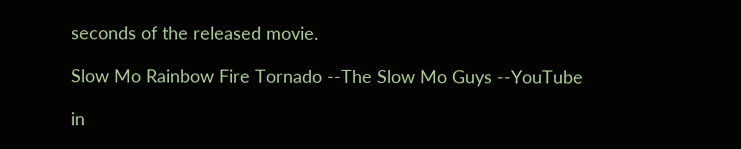seconds of the released movie.

Slow Mo Rainbow Fire Tornado --The Slow Mo Guys --YouTube

in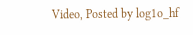Video, Posted by log1o_hf